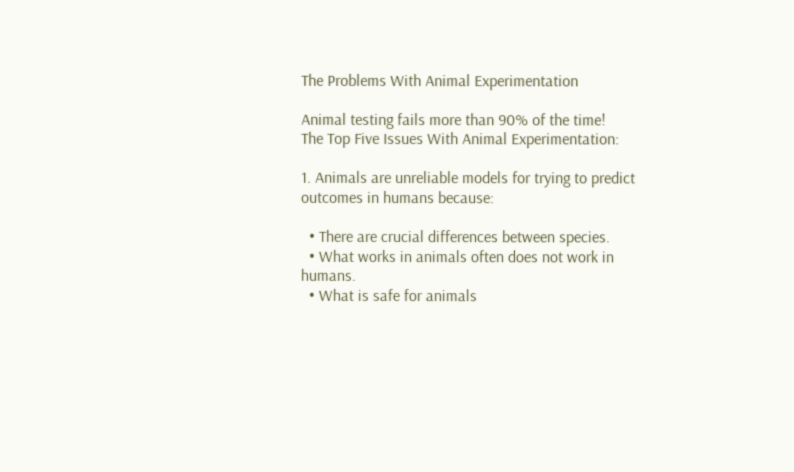The Problems With Animal Experimentation

Animal testing fails more than 90% of the time!
The Top Five Issues With Animal Experimentation:

1. Animals are unreliable models for trying to predict outcomes in humans because:

  • There are crucial differences between species.
  • What works in animals often does not work in humans.
  • What is safe for animals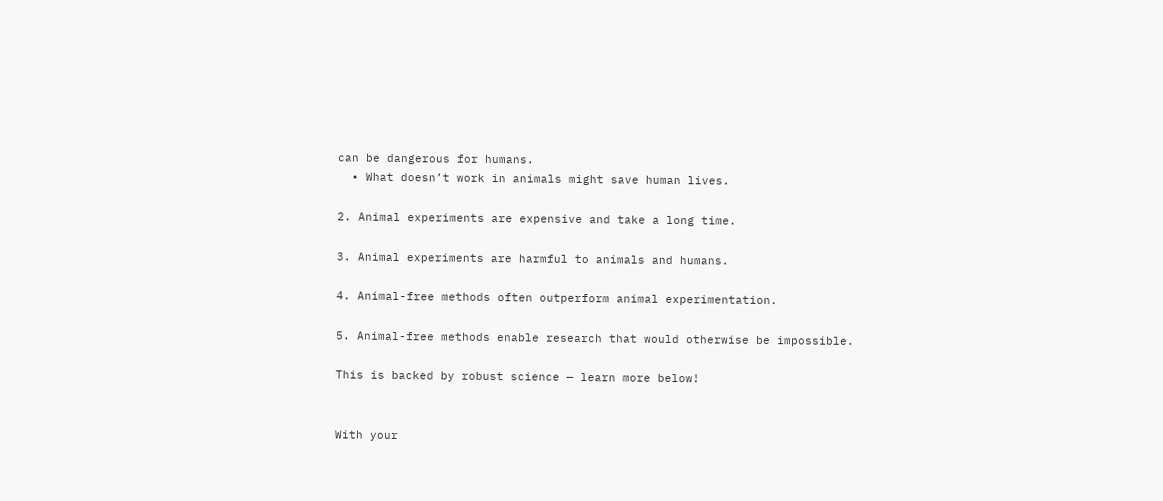can be dangerous for humans.
  • What doesn’t work in animals might save human lives.

2. Animal experiments are expensive and take a long time.

3. Animal experiments are harmful to animals and humans.

4. Animal-free methods often outperform animal experimentation.

5. Animal-free methods enable research that would otherwise be impossible.

This is backed by robust science — learn more below!


With your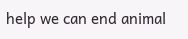help we can end animal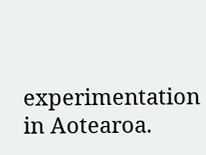experimentation in Aotearoa.